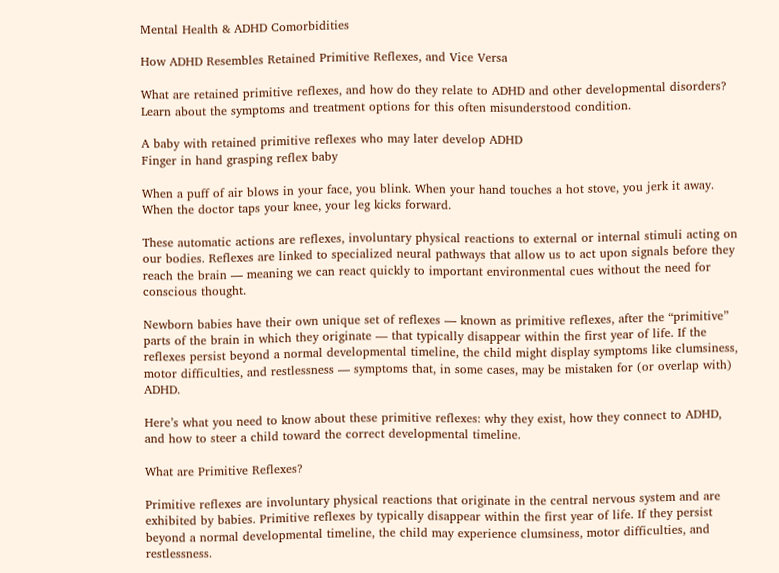Mental Health & ADHD Comorbidities

How ADHD Resembles Retained Primitive Reflexes, and Vice Versa

What are retained primitive reflexes, and how do they relate to ADHD and other developmental disorders? Learn about the symptoms and treatment options for this often misunderstood condition.

A baby with retained primitive reflexes who may later develop ADHD
Finger in hand grasping reflex baby

When a puff of air blows in your face, you blink. When your hand touches a hot stove, you jerk it away. When the doctor taps your knee, your leg kicks forward.

These automatic actions are reflexes, involuntary physical reactions to external or internal stimuli acting on our bodies. Reflexes are linked to specialized neural pathways that allow us to act upon signals before they reach the brain — meaning we can react quickly to important environmental cues without the need for conscious thought.

Newborn babies have their own unique set of reflexes — known as primitive reflexes, after the “primitive” parts of the brain in which they originate — that typically disappear within the first year of life. If the reflexes persist beyond a normal developmental timeline, the child might display symptoms like clumsiness, motor difficulties, and restlessness — symptoms that, in some cases, may be mistaken for (or overlap with) ADHD.

Here’s what you need to know about these primitive reflexes: why they exist, how they connect to ADHD, and how to steer a child toward the correct developmental timeline.

What are Primitive Reflexes?

Primitive reflexes are involuntary physical reactions that originate in the central nervous system and are exhibited by babies. Primitive reflexes by typically disappear within the first year of life. If they persist beyond a normal developmental timeline, the child may experience clumsiness, motor difficulties, and restlessness.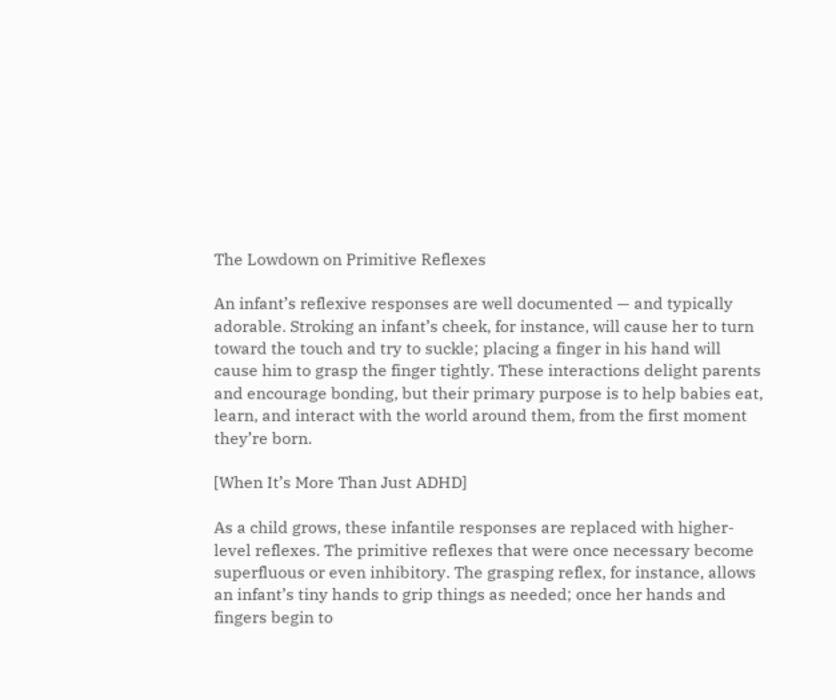The Lowdown on Primitive Reflexes

An infant’s reflexive responses are well documented — and typically adorable. Stroking an infant’s cheek, for instance, will cause her to turn toward the touch and try to suckle; placing a finger in his hand will cause him to grasp the finger tightly. These interactions delight parents and encourage bonding, but their primary purpose is to help babies eat, learn, and interact with the world around them, from the first moment they’re born.

[When It’s More Than Just ADHD]

As a child grows, these infantile responses are replaced with higher-level reflexes. The primitive reflexes that were once necessary become superfluous or even inhibitory. The grasping reflex, for instance, allows an infant’s tiny hands to grip things as needed; once her hands and fingers begin to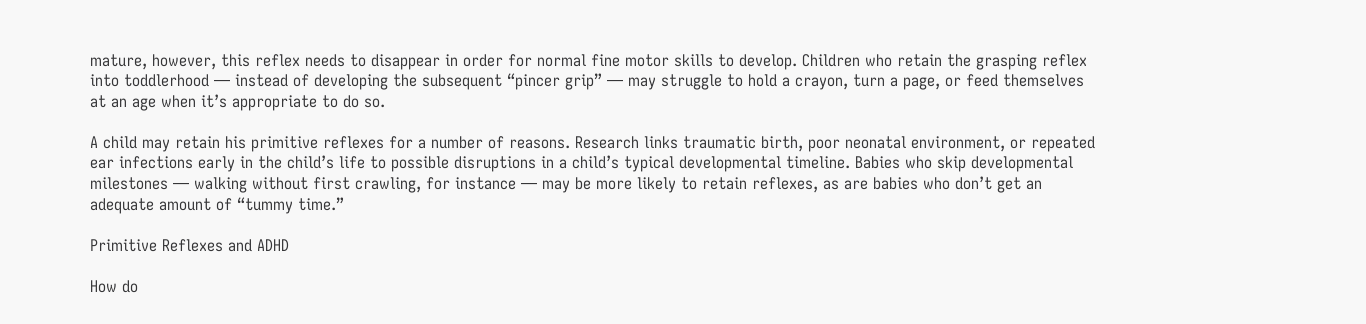mature, however, this reflex needs to disappear in order for normal fine motor skills to develop. Children who retain the grasping reflex into toddlerhood — instead of developing the subsequent “pincer grip” — may struggle to hold a crayon, turn a page, or feed themselves at an age when it’s appropriate to do so.

A child may retain his primitive reflexes for a number of reasons. Research links traumatic birth, poor neonatal environment, or repeated ear infections early in the child’s life to possible disruptions in a child’s typical developmental timeline. Babies who skip developmental milestones — walking without first crawling, for instance — may be more likely to retain reflexes, as are babies who don’t get an adequate amount of “tummy time.”

Primitive Reflexes and ADHD

How do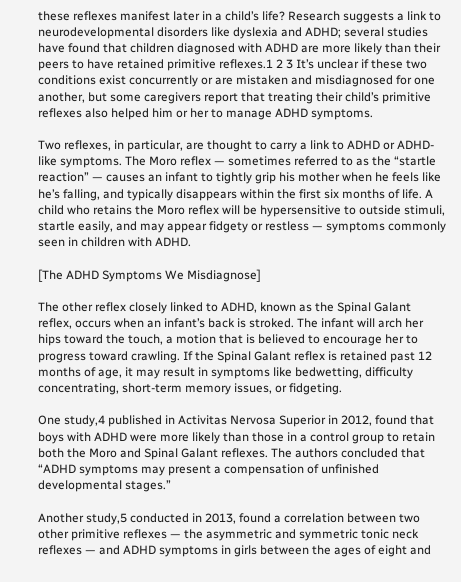these reflexes manifest later in a child’s life? Research suggests a link to neurodevelopmental disorders like dyslexia and ADHD; several studies have found that children diagnosed with ADHD are more likely than their peers to have retained primitive reflexes.1 2 3 It’s unclear if these two conditions exist concurrently or are mistaken and misdiagnosed for one another, but some caregivers report that treating their child’s primitive reflexes also helped him or her to manage ADHD symptoms.

Two reflexes, in particular, are thought to carry a link to ADHD or ADHD-like symptoms. The Moro reflex — sometimes referred to as the “startle reaction” — causes an infant to tightly grip his mother when he feels like he’s falling, and typically disappears within the first six months of life. A child who retains the Moro reflex will be hypersensitive to outside stimuli, startle easily, and may appear fidgety or restless — symptoms commonly seen in children with ADHD.

[The ADHD Symptoms We Misdiagnose]

The other reflex closely linked to ADHD, known as the Spinal Galant reflex, occurs when an infant’s back is stroked. The infant will arch her hips toward the touch, a motion that is believed to encourage her to progress toward crawling. If the Spinal Galant reflex is retained past 12 months of age, it may result in symptoms like bedwetting, difficulty concentrating, short-term memory issues, or fidgeting.

One study,4 published in Activitas Nervosa Superior in 2012, found that boys with ADHD were more likely than those in a control group to retain both the Moro and Spinal Galant reflexes. The authors concluded that “ADHD symptoms may present a compensation of unfinished developmental stages.”

Another study,5 conducted in 2013, found a correlation between two other primitive reflexes — the asymmetric and symmetric tonic neck reflexes — and ADHD symptoms in girls between the ages of eight and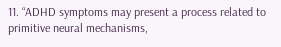11. “ADHD symptoms may present a process related to primitive neural mechanisms,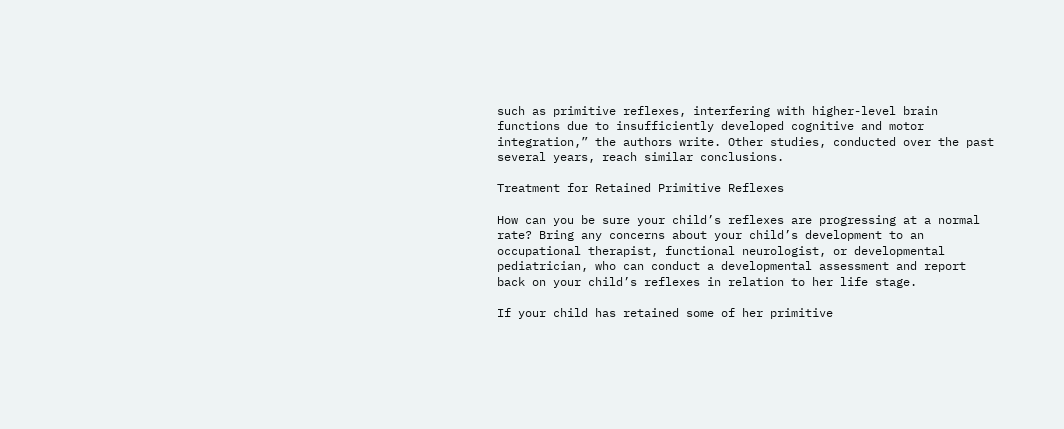such as primitive reflexes, interfering with higher-level brain functions due to insufficiently developed cognitive and motor integration,” the authors write. Other studies, conducted over the past several years, reach similar conclusions.

Treatment for Retained Primitive Reflexes

How can you be sure your child’s reflexes are progressing at a normal rate? Bring any concerns about your child’s development to an occupational therapist, functional neurologist, or developmental pediatrician, who can conduct a developmental assessment and report back on your child’s reflexes in relation to her life stage.

If your child has retained some of her primitive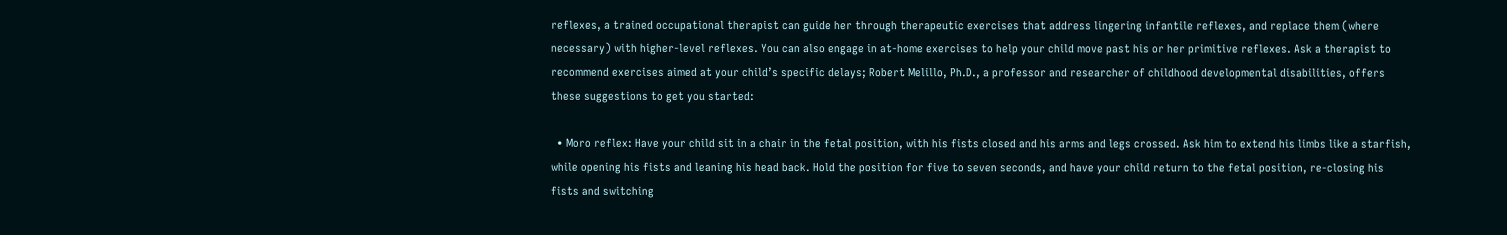reflexes, a trained occupational therapist can guide her through therapeutic exercises that address lingering infantile reflexes, and replace them (where necessary) with higher-level reflexes. You can also engage in at-home exercises to help your child move past his or her primitive reflexes. Ask a therapist to recommend exercises aimed at your child’s specific delays; Robert Melillo, Ph.D., a professor and researcher of childhood developmental disabilities, offers these suggestions to get you started:

  • Moro reflex: Have your child sit in a chair in the fetal position, with his fists closed and his arms and legs crossed. Ask him to extend his limbs like a starfish, while opening his fists and leaning his head back. Hold the position for five to seven seconds, and have your child return to the fetal position, re-closing his fists and switching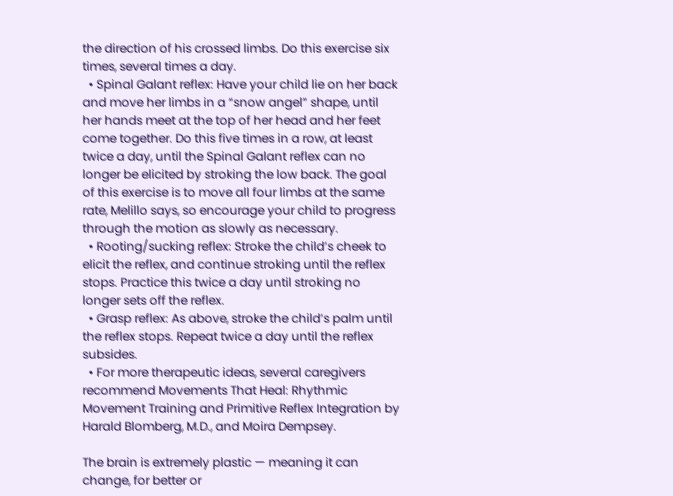the direction of his crossed limbs. Do this exercise six times, several times a day.
  • Spinal Galant reflex: Have your child lie on her back and move her limbs in a “snow angel” shape, until her hands meet at the top of her head and her feet come together. Do this five times in a row, at least twice a day, until the Spinal Galant reflex can no longer be elicited by stroking the low back. The goal of this exercise is to move all four limbs at the same rate, Melillo says, so encourage your child to progress through the motion as slowly as necessary.
  • Rooting/sucking reflex: Stroke the child’s cheek to elicit the reflex, and continue stroking until the reflex stops. Practice this twice a day until stroking no longer sets off the reflex.
  • Grasp reflex: As above, stroke the child’s palm until the reflex stops. Repeat twice a day until the reflex subsides.
  • For more therapeutic ideas, several caregivers recommend Movements That Heal: Rhythmic Movement Training and Primitive Reflex Integration by Harald Blomberg, M.D., and Moira Dempsey.

The brain is extremely plastic — meaning it can change, for better or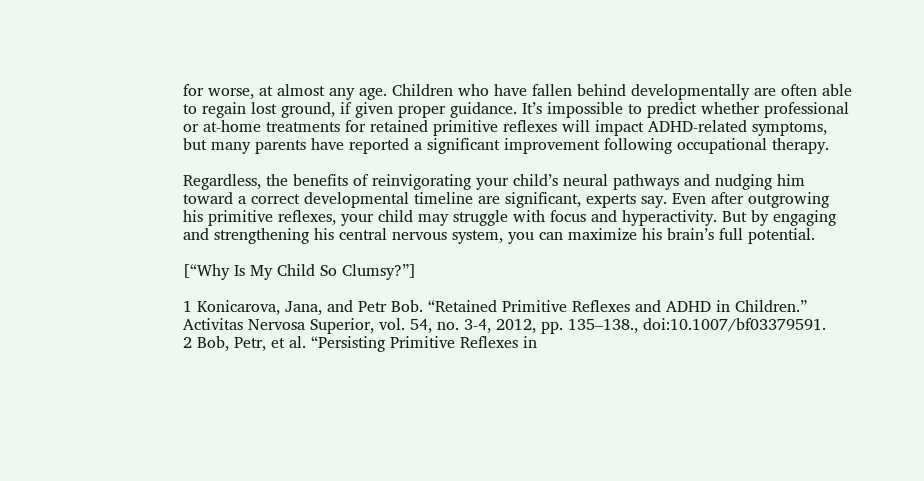for worse, at almost any age. Children who have fallen behind developmentally are often able to regain lost ground, if given proper guidance. It’s impossible to predict whether professional or at-home treatments for retained primitive reflexes will impact ADHD-related symptoms, but many parents have reported a significant improvement following occupational therapy.

Regardless, the benefits of reinvigorating your child’s neural pathways and nudging him toward a correct developmental timeline are significant, experts say. Even after outgrowing his primitive reflexes, your child may struggle with focus and hyperactivity. But by engaging and strengthening his central nervous system, you can maximize his brain’s full potential.

[“Why Is My Child So Clumsy?”]

1 Konicarova, Jana, and Petr Bob. “Retained Primitive Reflexes and ADHD in Children.” Activitas Nervosa Superior, vol. 54, no. 3-4, 2012, pp. 135–138., doi:10.1007/bf03379591.
2 Bob, Petr, et al. “Persisting Primitive Reflexes in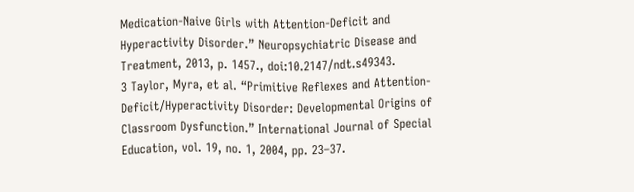Medication-Naive Girls with Attention-Deficit and Hyperactivity Disorder.” Neuropsychiatric Disease and Treatment, 2013, p. 1457., doi:10.2147/ndt.s49343.
3 Taylor, Myra, et al. “Primitive Reflexes and Attention-Deficit/Hyperactivity Disorder: Developmental Origins of Classroom Dysfunction.” International Journal of Special Education, vol. 19, no. 1, 2004, pp. 23–37.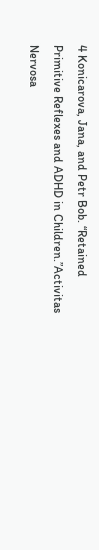4 Konicarova, Jana, and Petr Bob. “Retained Primitive Reflexes and ADHD in Children.”Activitas Nervosa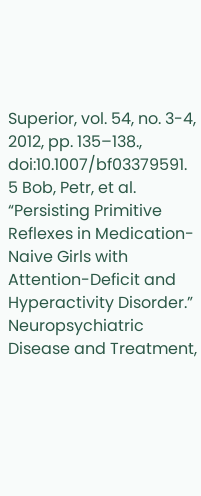Superior, vol. 54, no. 3-4, 2012, pp. 135–138., doi:10.1007/bf03379591.
5 Bob, Petr, et al. “Persisting Primitive Reflexes in Medication-Naive Girls with Attention-Deficit and Hyperactivity Disorder.” Neuropsychiatric Disease and Treatment,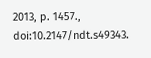2013, p. 1457., doi:10.2147/ndt.s49343.